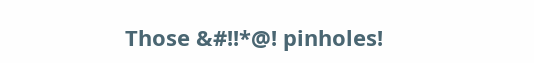Those &#!!*@! pinholes!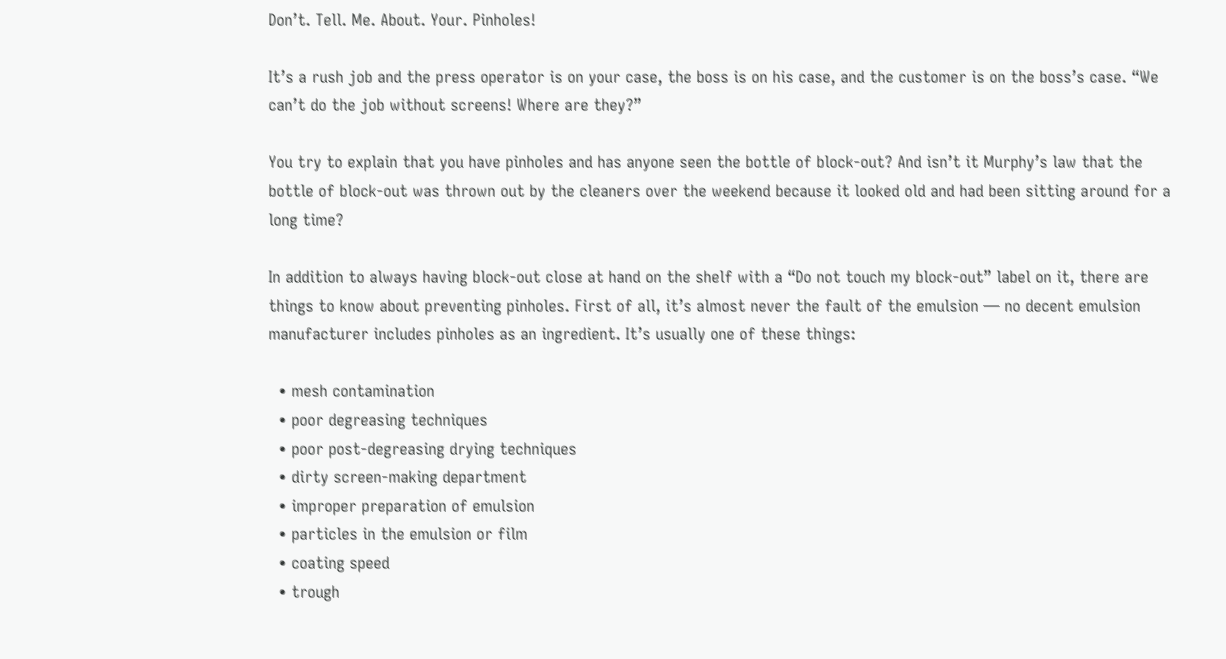Don’t. Tell. Me. About. Your. Pinholes!

It’s a rush job and the press operator is on your case, the boss is on his case, and the customer is on the boss’s case. “We can’t do the job without screens! Where are they?”

You try to explain that you have pinholes and has anyone seen the bottle of block-out? And isn’t it Murphy’s law that the bottle of block-out was thrown out by the cleaners over the weekend because it looked old and had been sitting around for a long time?

In addition to always having block-out close at hand on the shelf with a “Do not touch my block-out” label on it, there are things to know about preventing pinholes. First of all, it’s almost never the fault of the emulsion — no decent emulsion manufacturer includes pinholes as an ingredient. It’s usually one of these things:

  • mesh contamination
  • poor degreasing techniques
  • poor post-degreasing drying techniques
  • dirty screen-making department
  • improper preparation of emulsion
  • particles in the emulsion or film
  • coating speed
  • trough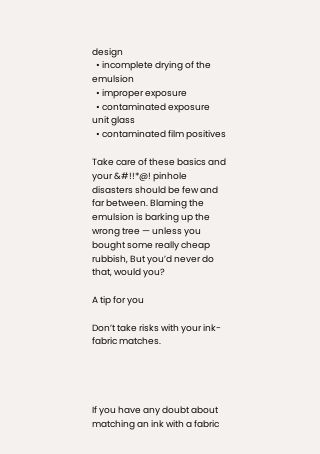design
  • incomplete drying of the emulsion
  • improper exposure
  • contaminated exposure unit glass
  • contaminated film positives

Take care of these basics and your &#!!*@! pinhole disasters should be few and far between. Blaming the emulsion is barking up the wrong tree — unless you bought some really cheap rubbish, But you’d never do that, would you?

A tip for you

Don’t take risks with your ink-fabric matches.




If you have any doubt about matching an ink with a fabric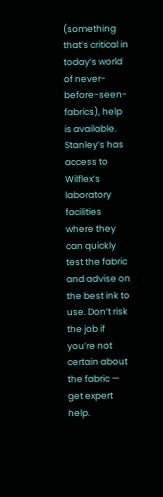(something that’s critical in today’s world of never-before-seen-fabrics), help is available. Stanley’s has access to Wilflex’s laboratory facilities where they can quickly test the fabric and advise on the best ink to use. Don’t risk the job if you’re not certain about the fabric — get expert help.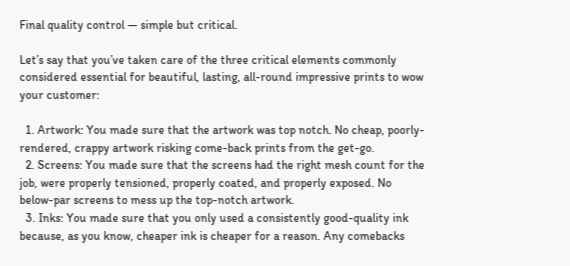Final quality control — simple but critical.

Let’s say that you’ve taken care of the three critical elements commonly considered essential for beautiful, lasting, all-round impressive prints to wow your customer:

  1. Artwork: You made sure that the artwork was top notch. No cheap, poorly-rendered, crappy artwork risking come-back prints from the get-go.
  2. Screens: You made sure that the screens had the right mesh count for the job, were properly tensioned, properly coated, and properly exposed. No below-par screens to mess up the top-notch artwork.
  3. Inks: You made sure that you only used a consistently good-quality ink because, as you know, cheaper ink is cheaper for a reason. Any comebacks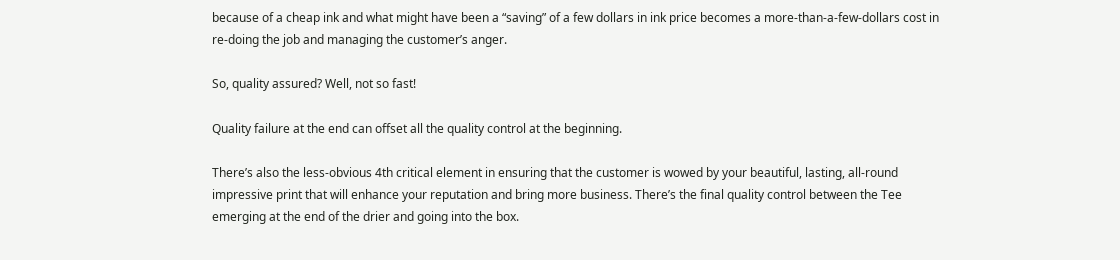because of a cheap ink and what might have been a “saving” of a few dollars in ink price becomes a more-than-a-few-dollars cost in re-doing the job and managing the customer’s anger.

So, quality assured? Well, not so fast!

Quality failure at the end can offset all the quality control at the beginning.

There’s also the less-obvious 4th critical element in ensuring that the customer is wowed by your beautiful, lasting, all-round impressive print that will enhance your reputation and bring more business. There’s the final quality control between the Tee emerging at the end of the drier and going into the box.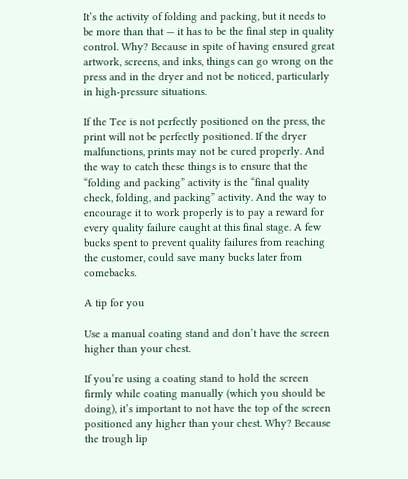It’s the activity of folding and packing, but it needs to be more than that — it has to be the final step in quality control. Why? Because in spite of having ensured great artwork, screens, and inks, things can go wrong on the press and in the dryer and not be noticed, particularly in high-pressure situations.

If the Tee is not perfectly positioned on the press, the print will not be perfectly positioned. If the dryer malfunctions, prints may not be cured properly. And the way to catch these things is to ensure that the “folding and packing” activity is the “final quality check, folding, and packing” activity. And the way to encourage it to work properly is to pay a reward for every quality failure caught at this final stage. A few bucks spent to prevent quality failures from reaching the customer, could save many bucks later from comebacks.

A tip for you

Use a manual coating stand and don’t have the screen higher than your chest.

If you’re using a coating stand to hold the screen firmly while coating manually (which you should be doing), it’s important to not have the top of the screen positioned any higher than your chest. Why? Because the trough lip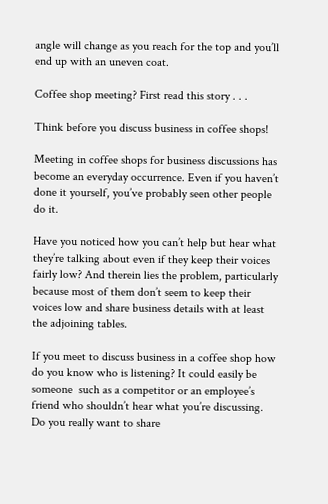angle will change as you reach for the top and you’ll end up with an uneven coat.

Coffee shop meeting? First read this story . . .

Think before you discuss business in coffee shops!

Meeting in coffee shops for business discussions has become an everyday occurrence. Even if you haven’t done it yourself, you’ve probably seen other people do it.

Have you noticed how you can’t help but hear what they’re talking about even if they keep their voices fairly low? And therein lies the problem, particularly because most of them don’t seem to keep their voices low and share business details with at least the adjoining tables.

If you meet to discuss business in a coffee shop how do you know who is listening? It could easily be someone  such as a competitor or an employee’s friend who shouldn’t hear what you’re discussing. Do you really want to share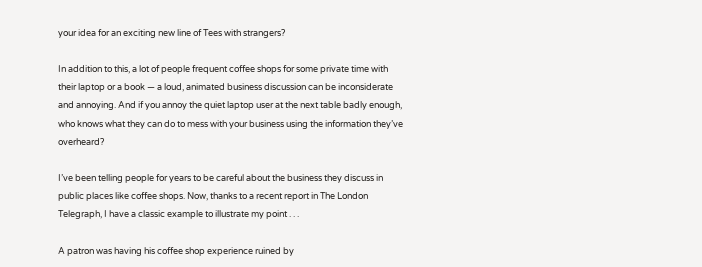your idea for an exciting new line of Tees with strangers?

In addition to this, a lot of people frequent coffee shops for some private time with their laptop or a book — a loud, animated business discussion can be inconsiderate and annoying. And if you annoy the quiet laptop user at the next table badly enough, who knows what they can do to mess with your business using the information they’ve overheard?

I’ve been telling people for years to be careful about the business they discuss in public places like coffee shops. Now, thanks to a recent report in The London Telegraph, I have a classic example to illustrate my point . . .

A patron was having his coffee shop experience ruined by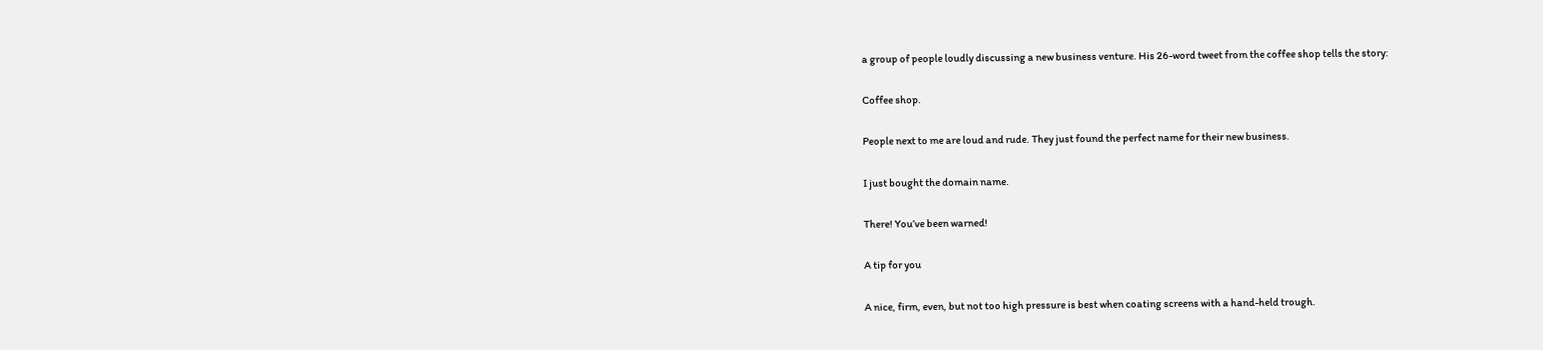a group of people loudly discussing a new business venture. His 26-word tweet from the coffee shop tells the story:

Coffee shop.

People next to me are loud and rude. They just found the perfect name for their new business.

I just bought the domain name.

There! You’ve been warned!

A tip for you

A nice, firm, even, but not too high pressure is best when coating screens with a hand-held trough.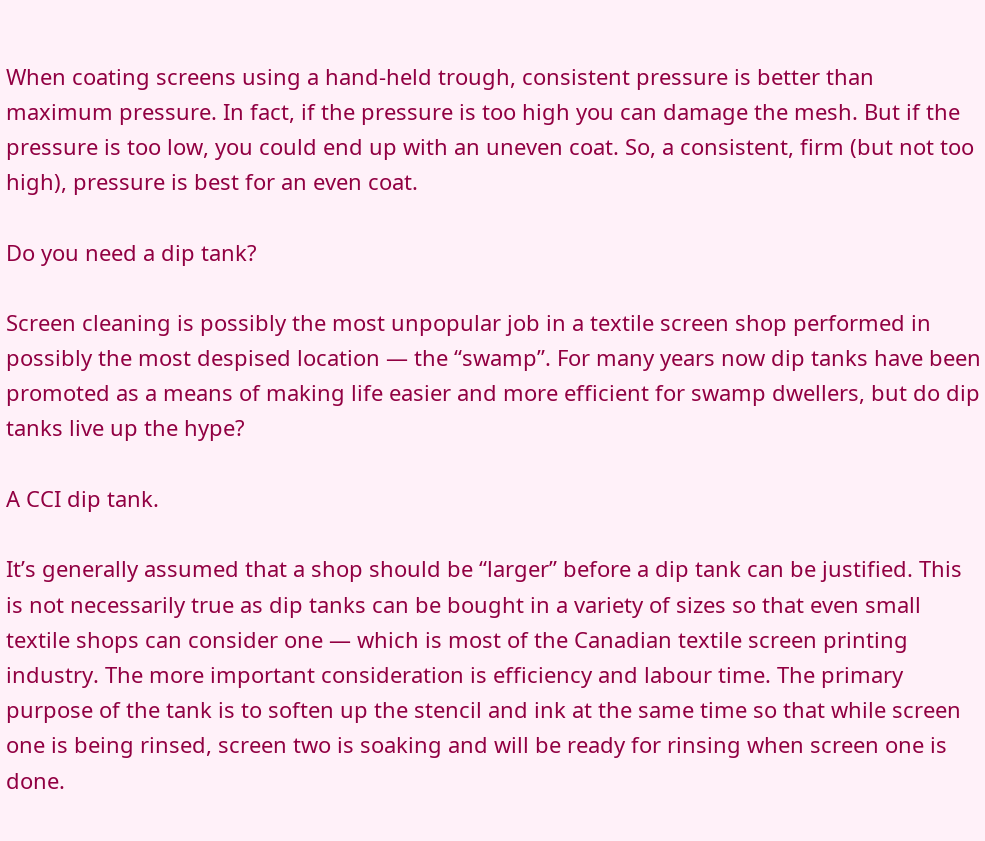When coating screens using a hand-held trough, consistent pressure is better than maximum pressure. In fact, if the pressure is too high you can damage the mesh. But if the pressure is too low, you could end up with an uneven coat. So, a consistent, firm (but not too high), pressure is best for an even coat.

Do you need a dip tank?

Screen cleaning is possibly the most unpopular job in a textile screen shop performed in possibly the most despised location — the “swamp”. For many years now dip tanks have been promoted as a means of making life easier and more efficient for swamp dwellers, but do dip tanks live up the hype?

A CCI dip tank.

It’s generally assumed that a shop should be “larger” before a dip tank can be justified. This is not necessarily true as dip tanks can be bought in a variety of sizes so that even small textile shops can consider one — which is most of the Canadian textile screen printing industry. The more important consideration is efficiency and labour time. The primary purpose of the tank is to soften up the stencil and ink at the same time so that while screen one is being rinsed, screen two is soaking and will be ready for rinsing when screen one is done.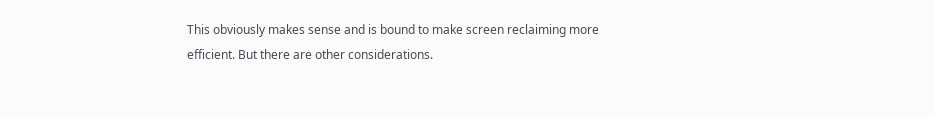This obviously makes sense and is bound to make screen reclaiming more efficient. But there are other considerations.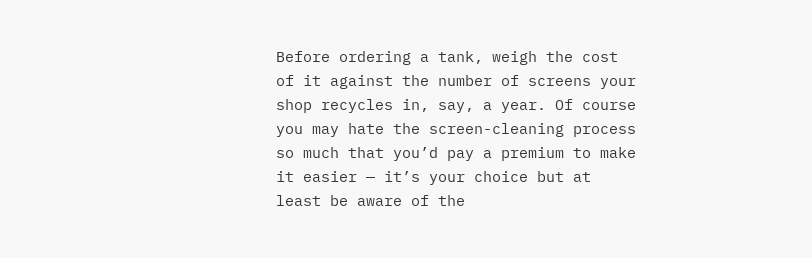Before ordering a tank, weigh the cost of it against the number of screens your shop recycles in, say, a year. Of course you may hate the screen-cleaning process so much that you’d pay a premium to make it easier — it’s your choice but at least be aware of the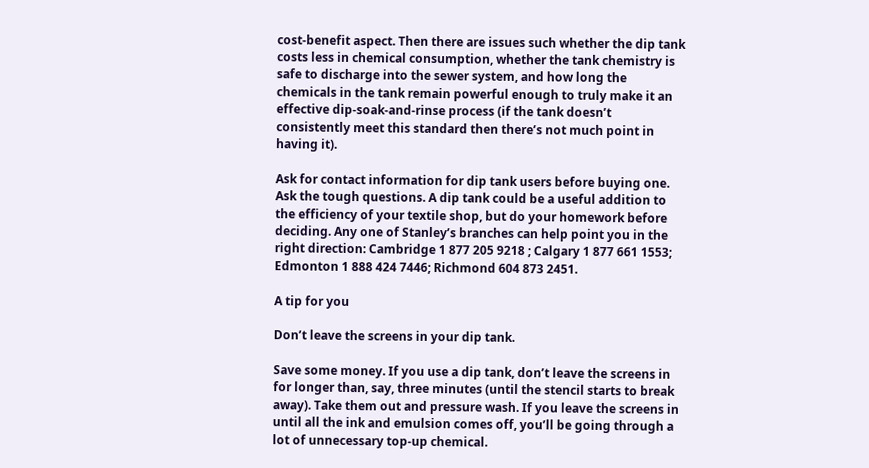cost-benefit aspect. Then there are issues such whether the dip tank costs less in chemical consumption, whether the tank chemistry is safe to discharge into the sewer system, and how long the chemicals in the tank remain powerful enough to truly make it an effective dip-soak-and-rinse process (if the tank doesn’t consistently meet this standard then there’s not much point in having it).

Ask for contact information for dip tank users before buying one. Ask the tough questions. A dip tank could be a useful addition to the efficiency of your textile shop, but do your homework before deciding. Any one of Stanley’s branches can help point you in the right direction: Cambridge 1 877 205 9218 ; Calgary 1 877 661 1553; Edmonton 1 888 424 7446; Richmond 604 873 2451.

A tip for you

Don’t leave the screens in your dip tank.

Save some money. If you use a dip tank, don’t leave the screens in for longer than, say, three minutes (until the stencil starts to break away). Take them out and pressure wash. If you leave the screens in until all the ink and emulsion comes off, you’ll be going through a lot of unnecessary top-up chemical.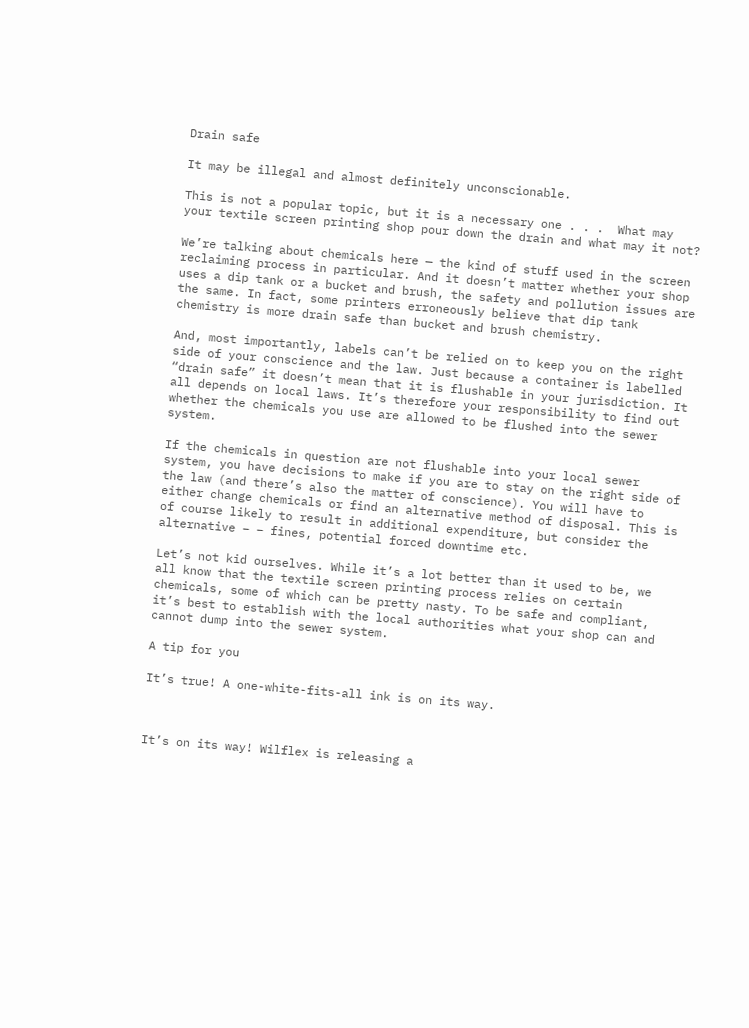Drain safe

It may be illegal and almost definitely unconscionable.

This is not a popular topic, but it is a necessary one . . .  What may your textile screen printing shop pour down the drain and what may it not?

We’re talking about chemicals here — the kind of stuff used in the screen reclaiming process in particular. And it doesn’t matter whether your shop uses a dip tank or a bucket and brush, the safety and pollution issues are the same. In fact, some printers erroneously believe that dip tank chemistry is more drain safe than bucket and brush chemistry.

And, most importantly, labels can’t be relied on to keep you on the right side of your conscience and the law. Just because a container is labelled “drain safe” it doesn’t mean that it is flushable in your jurisdiction. It all depends on local laws. It’s therefore your responsibility to find out whether the chemicals you use are allowed to be flushed into the sewer system.

If the chemicals in question are not flushable into your local sewer system, you have decisions to make if you are to stay on the right side of the law (and there’s also the matter of conscience). You will have to either change chemicals or find an alternative method of disposal. This is of course likely to result in additional expenditure, but consider the alternative – – fines, potential forced downtime etc.

Let’s not kid ourselves. While it’s a lot better than it used to be, we all know that the textile screen printing process relies on certain chemicals, some of which can be pretty nasty. To be safe and compliant, it’s best to establish with the local authorities what your shop can and cannot dump into the sewer system.

A tip for you

It’s true! A one-white-fits-all ink is on its way.



It’s on its way! Wilflex is releasing a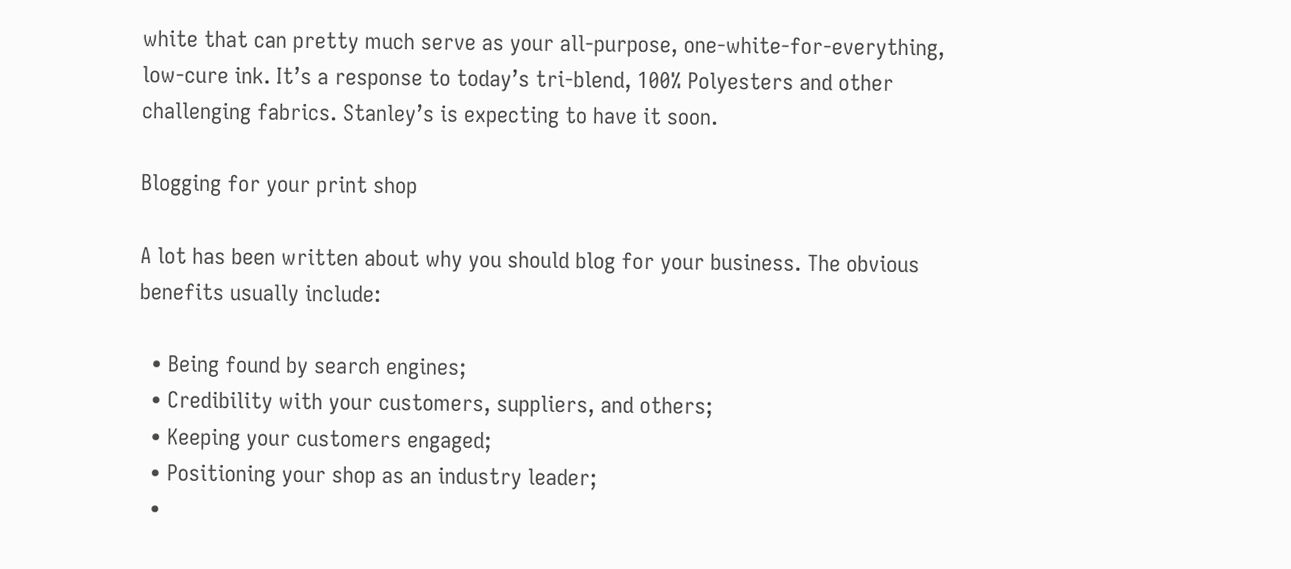white that can pretty much serve as your all-purpose, one-white-for-everything, low-cure ink. It’s a response to today’s tri-blend, 100% Polyesters and other challenging fabrics. Stanley’s is expecting to have it soon.

Blogging for your print shop

A lot has been written about why you should blog for your business. The obvious benefits usually include:

  • Being found by search engines;
  • Credibility with your customers, suppliers, and others;
  • Keeping your customers engaged;
  • Positioning your shop as an industry leader;
  •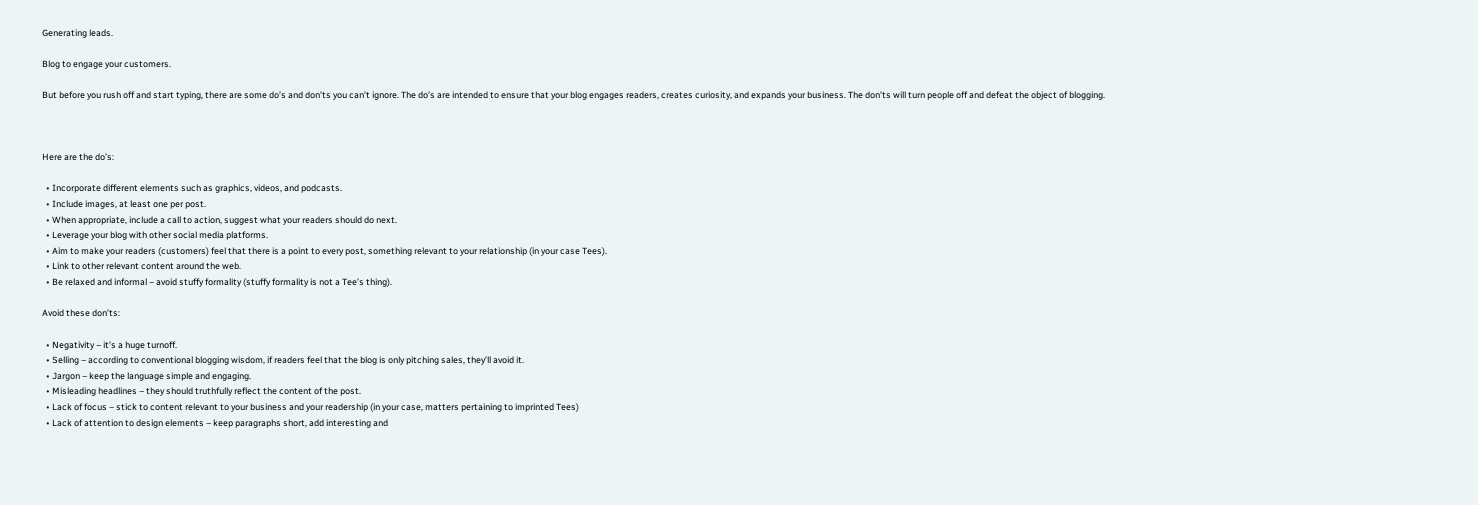Generating leads.

Blog to engage your customers.

But before you rush off and start typing, there are some do’s and don’ts you can’t ignore. The do’s are intended to ensure that your blog engages readers, creates curiosity, and expands your business. The don’ts will turn people off and defeat the object of blogging.



Here are the do’s:

  • Incorporate different elements such as graphics, videos, and podcasts.
  • Include images, at least one per post.
  • When appropriate, include a call to action, suggest what your readers should do next.
  • Leverage your blog with other social media platforms.
  • Aim to make your readers (customers) feel that there is a point to every post, something relevant to your relationship (in your case Tees).
  • Link to other relevant content around the web.
  • Be relaxed and informal – avoid stuffy formality (stuffy formality is not a Tee’s thing).

Avoid these don’ts:

  • Negativity – it’s a huge turnoff.
  • Selling – according to conventional blogging wisdom, if readers feel that the blog is only pitching sales, they’ll avoid it.
  • Jargon – keep the language simple and engaging.
  • Misleading headlines – they should truthfully reflect the content of the post.
  • Lack of focus – stick to content relevant to your business and your readership (in your case, matters pertaining to imprinted Tees)
  • Lack of attention to design elements – keep paragraphs short, add interesting and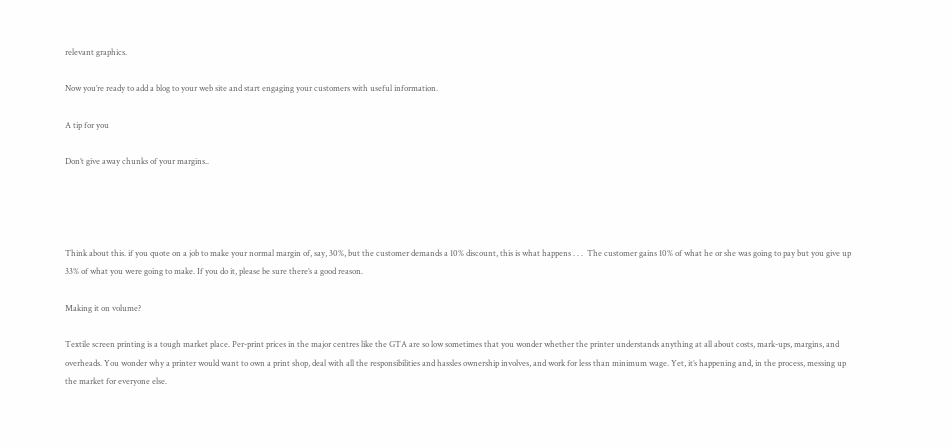relevant graphics.

Now you’re ready to add a blog to your web site and start engaging your customers with useful information.

A tip for you

Don’t give away chunks of your margins..




Think about this. if you quote on a job to make your normal margin of, say, 30%, but the customer demands a 10% discount, this is what happens . . .  The customer gains 10% of what he or she was going to pay but you give up 33% of what you were going to make. If you do it, please be sure there’s a good reason.

Making it on volume?

Textile screen printing is a tough market place. Per-print prices in the major centres like the GTA are so low sometimes that you wonder whether the printer understands anything at all about costs, mark-ups, margins, and overheads. You wonder why a printer would want to own a print shop, deal with all the responsibilities and hassles ownership involves, and work for less than minimum wage. Yet, it’s happening and, in the process, messing up the market for everyone else.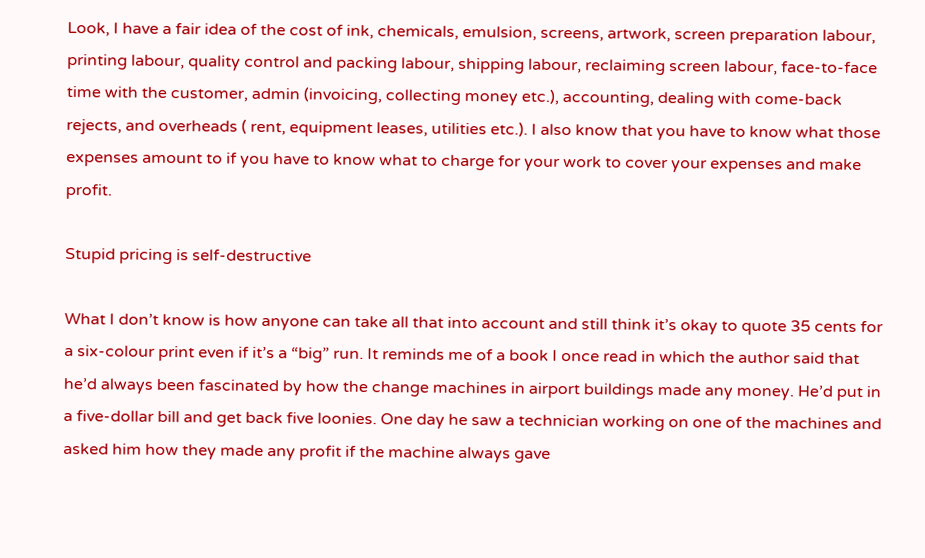Look, I have a fair idea of the cost of ink, chemicals, emulsion, screens, artwork, screen preparation labour, printing labour, quality control and packing labour, shipping labour, reclaiming screen labour, face-to-face time with the customer, admin (invoicing, collecting money etc.), accounting, dealing with come-back rejects, and overheads ( rent, equipment leases, utilities etc.). I also know that you have to know what those expenses amount to if you have to know what to charge for your work to cover your expenses and make profit.

Stupid pricing is self-destructive

What I don’t know is how anyone can take all that into account and still think it’s okay to quote 35 cents for a six-colour print even if it’s a “big” run. It reminds me of a book I once read in which the author said that he’d always been fascinated by how the change machines in airport buildings made any money. He’d put in a five-dollar bill and get back five loonies. One day he saw a technician working on one of the machines and asked him how they made any profit if the machine always gave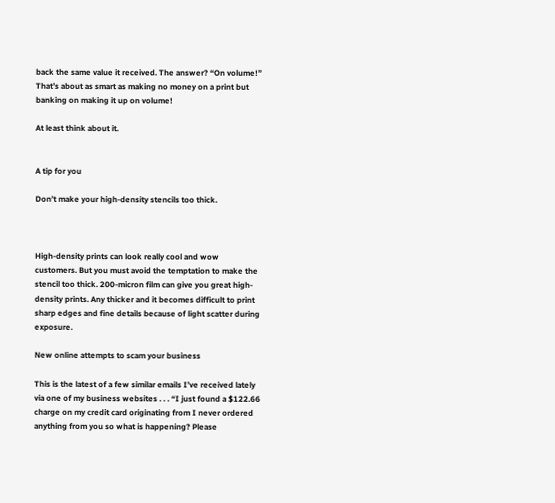back the same value it received. The answer? “On volume!” That’s about as smart as making no money on a print but banking on making it up on volume!

At least think about it.


A tip for you

Don’t make your high-density stencils too thick.



High-density prints can look really cool and wow customers. But you must avoid the temptation to make the stencil too thick. 200-micron film can give you great high-density prints. Any thicker and it becomes difficult to print sharp edges and fine details because of light scatter during exposure.

New online attempts to scam your business

This is the latest of a few similar emails I’ve received lately via one of my business websites . . . “I just found a $122.66 charge on my credit card originating from I never ordered anything from you so what is happening? Please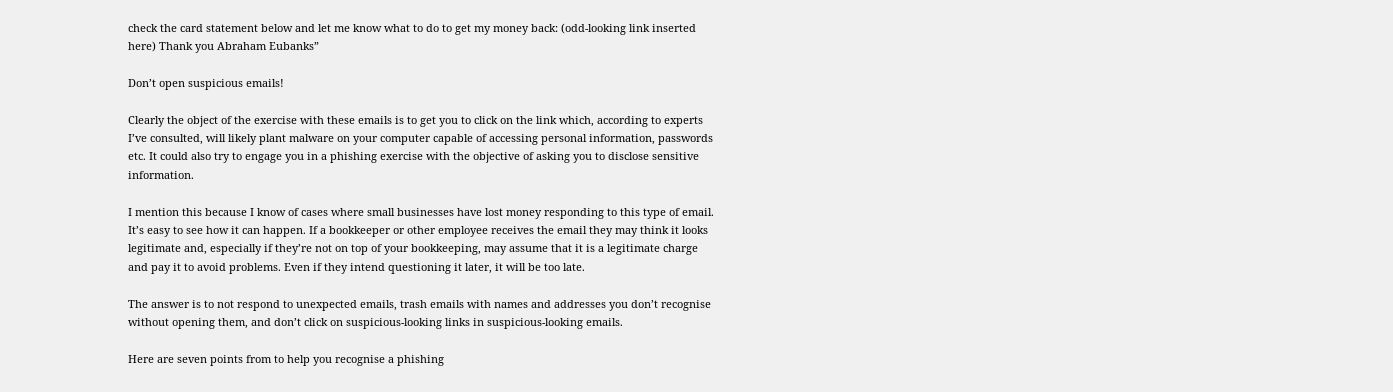check the card statement below and let me know what to do to get my money back: (odd-looking link inserted here) Thank you Abraham Eubanks”

Don’t open suspicious emails!

Clearly the object of the exercise with these emails is to get you to click on the link which, according to experts I’ve consulted, will likely plant malware on your computer capable of accessing personal information, passwords etc. It could also try to engage you in a phishing exercise with the objective of asking you to disclose sensitive information.

I mention this because I know of cases where small businesses have lost money responding to this type of email. It’s easy to see how it can happen. If a bookkeeper or other employee receives the email they may think it looks legitimate and, especially if they’re not on top of your bookkeeping, may assume that it is a legitimate charge and pay it to avoid problems. Even if they intend questioning it later, it will be too late.

The answer is to not respond to unexpected emails, trash emails with names and addresses you don’t recognise without opening them, and don’t click on suspicious-looking links in suspicious-looking emails.

Here are seven points from to help you recognise a phishing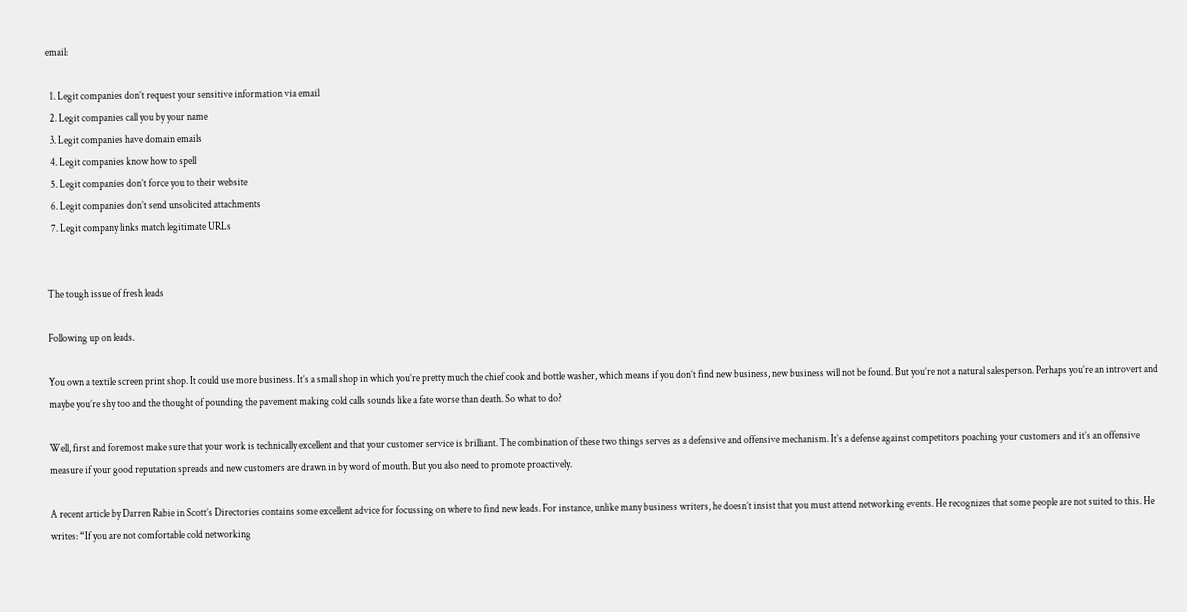email:

  1. Legit companies don’t request your sensitive information via email
  2. Legit companies call you by your name
  3. Legit companies have domain emails
  4. Legit companies know how to spell
  5. Legit companies don’t force you to their website
  6. Legit companies don’t send unsolicited attachments
  7. Legit company links match legitimate URLs


The tough issue of fresh leads

Following up on leads.

You own a textile screen print shop. It could use more business. It’s a small shop in which you’re pretty much the chief cook and bottle washer, which means if you don’t find new business, new business will not be found. But you’re not a natural salesperson. Perhaps you’re an introvert and maybe you’re shy too and the thought of pounding the pavement making cold calls sounds like a fate worse than death. So what to do?

Well, first and foremost make sure that your work is technically excellent and that your customer service is brilliant. The combination of these two things serves as a defensive and offensive mechanism. It’s a defense against competitors poaching your customers and it’s an offensive measure if your good reputation spreads and new customers are drawn in by word of mouth. But you also need to promote proactively.

A recent article by Darren Rabie in Scott’s Directories contains some excellent advice for focussing on where to find new leads. For instance, unlike many business writers, he doesn’t insist that you must attend networking events. He recognizes that some people are not suited to this. He writes: “If you are not comfortable cold networking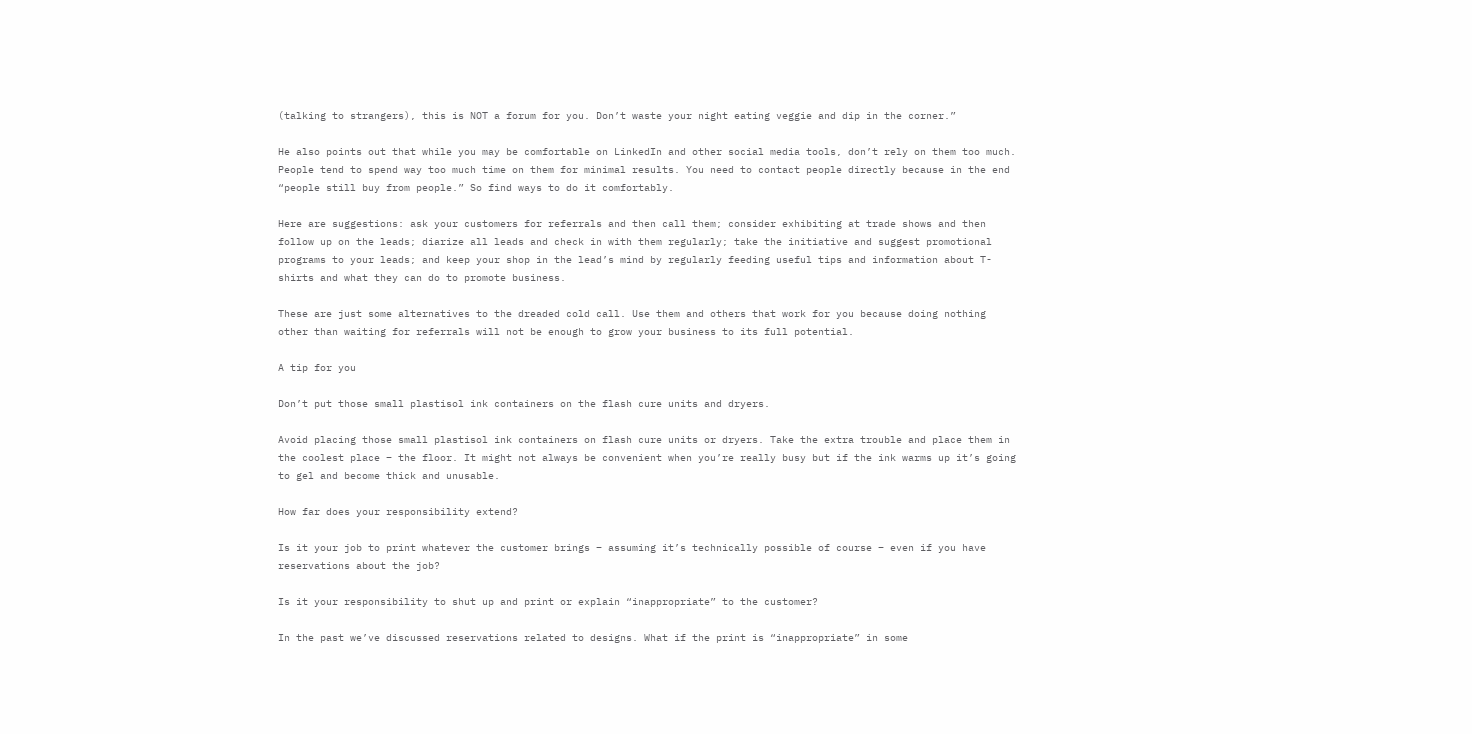(talking to strangers), this is NOT a forum for you. Don’t waste your night eating veggie and dip in the corner.”

He also points out that while you may be comfortable on LinkedIn and other social media tools, don’t rely on them too much. People tend to spend way too much time on them for minimal results. You need to contact people directly because in the end “people still buy from people.” So find ways to do it comfortably.

Here are suggestions: ask your customers for referrals and then call them; consider exhibiting at trade shows and then follow up on the leads; diarize all leads and check in with them regularly; take the initiative and suggest promotional programs to your leads; and keep your shop in the lead’s mind by regularly feeding useful tips and information about T-shirts and what they can do to promote business.

These are just some alternatives to the dreaded cold call. Use them and others that work for you because doing nothing other than waiting for referrals will not be enough to grow your business to its full potential.

A tip for you

Don’t put those small plastisol ink containers on the flash cure units and dryers.

Avoid placing those small plastisol ink containers on flash cure units or dryers. Take the extra trouble and place them in the coolest place – the floor. It might not always be convenient when you’re really busy but if the ink warms up it’s going to gel and become thick and unusable.

How far does your responsibility extend?

Is it your job to print whatever the customer brings – assuming it’s technically possible of course – even if you have reservations about the job?

Is it your responsibility to shut up and print or explain “inappropriate” to the customer?

In the past we’ve discussed reservations related to designs. What if the print is “inappropriate” in some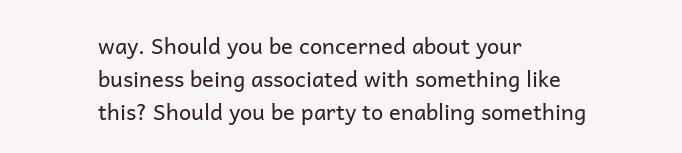way. Should you be concerned about your business being associated with something like this? Should you be party to enabling something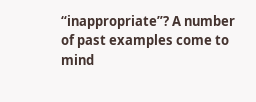“inappropriate”? A number of past examples come to mind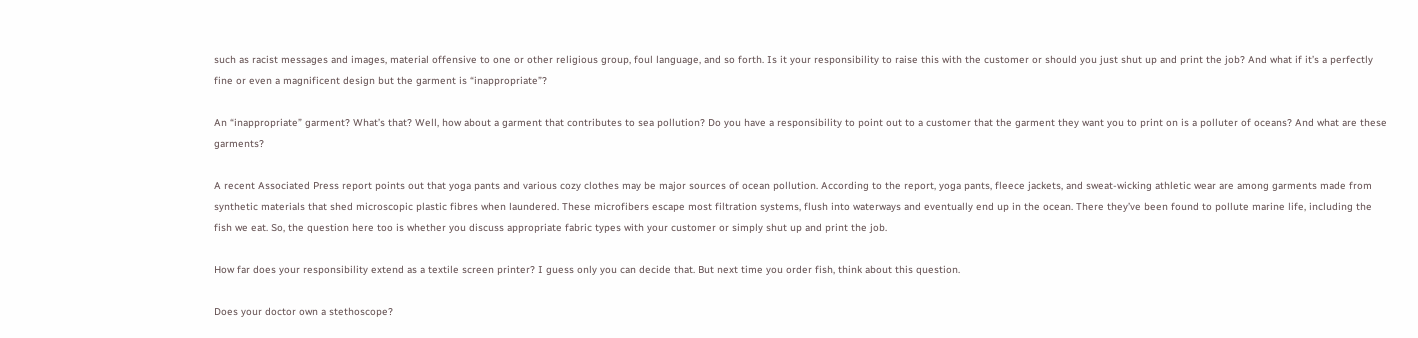such as racist messages and images, material offensive to one or other religious group, foul language, and so forth. Is it your responsibility to raise this with the customer or should you just shut up and print the job? And what if it’s a perfectly fine or even a magnificent design but the garment is “inappropriate”?

An “inappropriate” garment? What’s that? Well, how about a garment that contributes to sea pollution? Do you have a responsibility to point out to a customer that the garment they want you to print on is a polluter of oceans? And what are these garments?

A recent Associated Press report points out that yoga pants and various cozy clothes may be major sources of ocean pollution. According to the report, yoga pants, fleece jackets, and sweat-wicking athletic wear are among garments made from synthetic materials that shed microscopic plastic fibres when laundered. These microfibers escape most filtration systems, flush into waterways and eventually end up in the ocean. There they’ve been found to pollute marine life, including the fish we eat. So, the question here too is whether you discuss appropriate fabric types with your customer or simply shut up and print the job.

How far does your responsibility extend as a textile screen printer? I guess only you can decide that. But next time you order fish, think about this question.

Does your doctor own a stethoscope?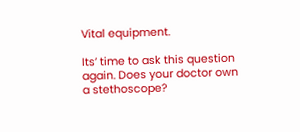Vital equipment.

Its’ time to ask this question again. Does your doctor own a stethoscope?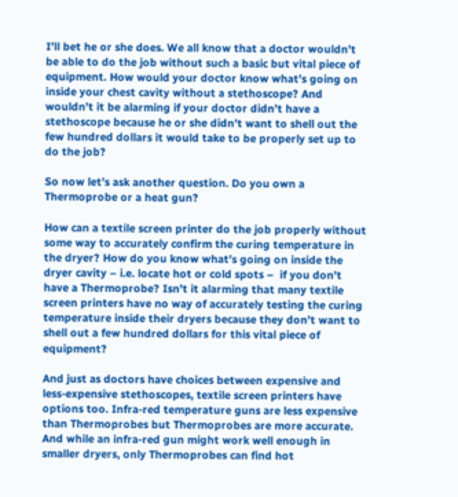I’ll bet he or she does. We all know that a doctor wouldn’t be able to do the job without such a basic but vital piece of equipment. How would your doctor know what’s going on inside your chest cavity without a stethoscope? And wouldn’t it be alarming if your doctor didn’t have a stethoscope because he or she didn’t want to shell out the few hundred dollars it would take to be properly set up to do the job?

So now let’s ask another question. Do you own a Thermoprobe or a heat gun?

How can a textile screen printer do the job properly without some way to accurately confirm the curing temperature in the dryer? How do you know what’s going on inside the dryer cavity – i.e. locate hot or cold spots –  if you don’t have a Thermoprobe? Isn’t it alarming that many textile screen printers have no way of accurately testing the curing temperature inside their dryers because they don’t want to shell out a few hundred dollars for this vital piece of equipment?

And just as doctors have choices between expensive and less-expensive stethoscopes, textile screen printers have options too. Infra-red temperature guns are less expensive than Thermoprobes but Thermoprobes are more accurate. And while an infra-red gun might work well enough in smaller dryers, only Thermoprobes can find hot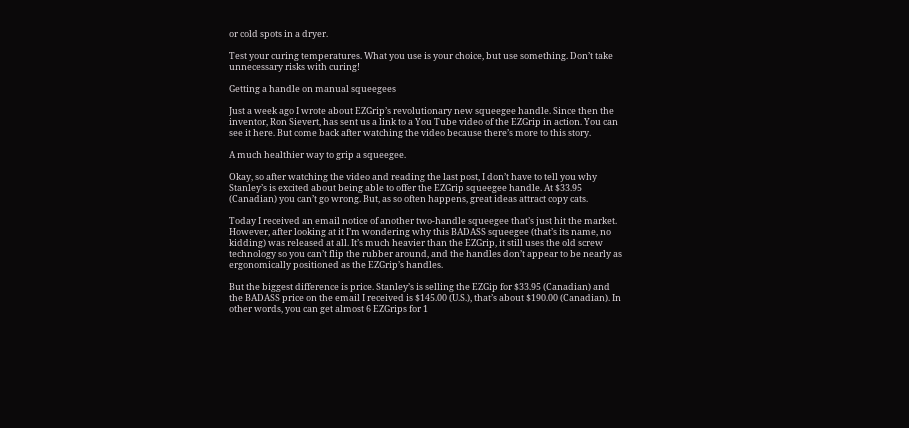or cold spots in a dryer.

Test your curing temperatures. What you use is your choice, but use something. Don’t take unnecessary risks with curing!

Getting a handle on manual squeegees

Just a week ago I wrote about EZGrip’s revolutionary new squeegee handle. Since then the inventor, Ron Sievert, has sent us a link to a You Tube video of the EZGrip in action. You can see it here. But come back after watching the video because there’s more to this story.

A much healthier way to grip a squeegee.

Okay, so after watching the video and reading the last post, I don’t have to tell you why Stanley’s is excited about being able to offer the EZGrip squeegee handle. At $33.95 (Canadian) you can’t go wrong. But, as so often happens, great ideas attract copy cats.

Today I received an email notice of another two-handle squeegee that’s just hit the market. However, after looking at it I’m wondering why this BADASS squeegee (that’s its name, no kidding) was released at all. It’s much heavier than the EZGrip, it still uses the old screw technology so you can’t flip the rubber around, and the handles don’t appear to be nearly as ergonomically positioned as the EZGrip’s handles.

But the biggest difference is price. Stanley’s is selling the EZGip for $33.95 (Canadian) and the BADASS price on the email I received is $145.00 (U.S.), that’s about $190.00 (Canadian). In other words, you can get almost 6 EZGrips for 1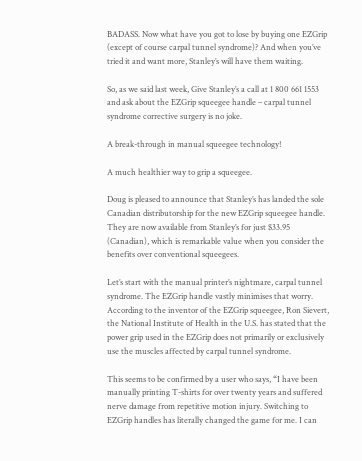BADASS. Now what have you got to lose by buying one EZGrip (except of course carpal tunnel syndrome)? And when you’ve tried it and want more, Stanley’s will have them waiting.

So, as we said last week, Give Stanley’s a call at 1 800 661 1553 and ask about the EZGrip squeegee handle – carpal tunnel syndrome corrective surgery is no joke.

A break-through in manual squeegee technology!

A much healthier way to grip a squeegee.

Doug is pleased to announce that Stanley’s has landed the sole Canadian distributorship for the new EZGrip squeegee handle. They are now available from Stanley’s for just $33.95 (Canadian), which is remarkable value when you consider the benefits over conventional squeegees.

Let’s start with the manual printer’s nightmare, carpal tunnel syndrome. The EZGrip handle vastly minimises that worry. According to the inventor of the EZGrip squeegee, Ron Sievert, the National Institute of Health in the U.S. has stated that the power grip used in the EZGrip does not primarily or exclusively use the muscles affected by carpal tunnel syndrome.

This seems to be confirmed by a user who says, “I have been manually printing T-shirts for over twenty years and suffered nerve damage from repetitive motion injury. Switching to EZGrip handles has literally changed the game for me. I can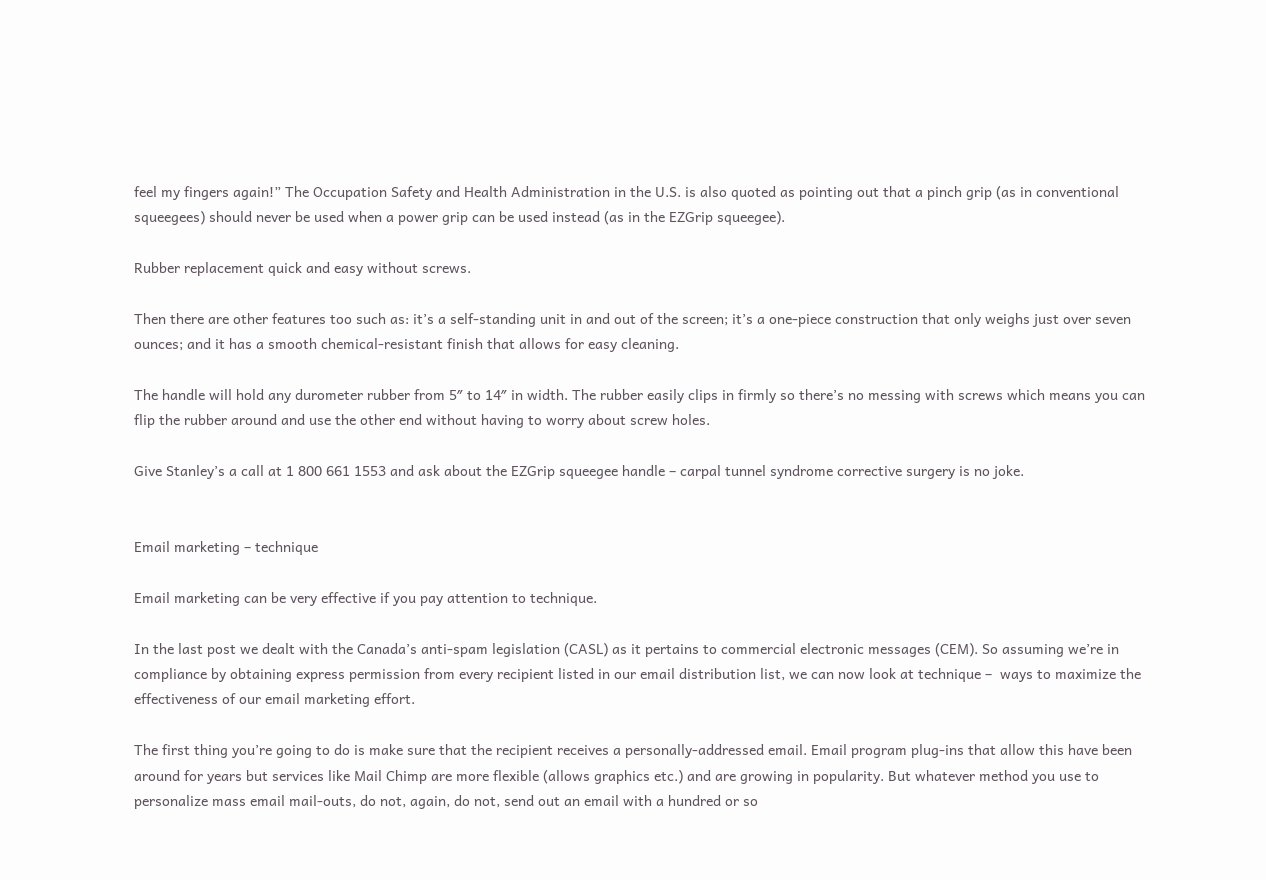feel my fingers again!” The Occupation Safety and Health Administration in the U.S. is also quoted as pointing out that a pinch grip (as in conventional squeegees) should never be used when a power grip can be used instead (as in the EZGrip squeegee).

Rubber replacement quick and easy without screws.

Then there are other features too such as: it’s a self-standing unit in and out of the screen; it’s a one-piece construction that only weighs just over seven ounces; and it has a smooth chemical-resistant finish that allows for easy cleaning.

The handle will hold any durometer rubber from 5″ to 14″ in width. The rubber easily clips in firmly so there’s no messing with screws which means you can flip the rubber around and use the other end without having to worry about screw holes.

Give Stanley’s a call at 1 800 661 1553 and ask about the EZGrip squeegee handle – carpal tunnel syndrome corrective surgery is no joke.


Email marketing – technique

Email marketing can be very effective if you pay attention to technique.

In the last post we dealt with the Canada’s anti-spam legislation (CASL) as it pertains to commercial electronic messages (CEM). So assuming we’re in compliance by obtaining express permission from every recipient listed in our email distribution list, we can now look at technique –  ways to maximize the effectiveness of our email marketing effort.

The first thing you’re going to do is make sure that the recipient receives a personally-addressed email. Email program plug-ins that allow this have been around for years but services like Mail Chimp are more flexible (allows graphics etc.) and are growing in popularity. But whatever method you use to personalize mass email mail-outs, do not, again, do not, send out an email with a hundred or so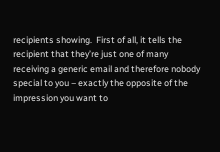recipients showing.  First of all, it tells the recipient that they’re just one of many receiving a generic email and therefore nobody special to you – exactly the opposite of the impression you want to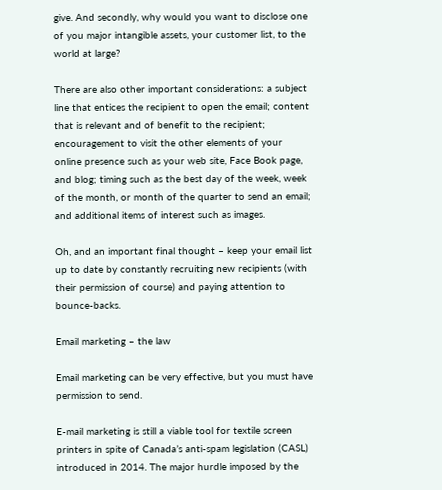give. And secondly, why would you want to disclose one of you major intangible assets, your customer list, to the world at large?

There are also other important considerations: a subject line that entices the recipient to open the email; content that is relevant and of benefit to the recipient; encouragement to visit the other elements of your online presence such as your web site, Face Book page, and blog; timing such as the best day of the week, week of the month, or month of the quarter to send an email; and additional items of interest such as images.

Oh, and an important final thought – keep your email list up to date by constantly recruiting new recipients (with their permission of course) and paying attention to bounce-backs.

Email marketing – the law

Email marketing can be very effective, but you must have permission to send.

E-mail marketing is still a viable tool for textile screen printers in spite of Canada’s anti-spam legislation (CASL) introduced in 2014. The major hurdle imposed by the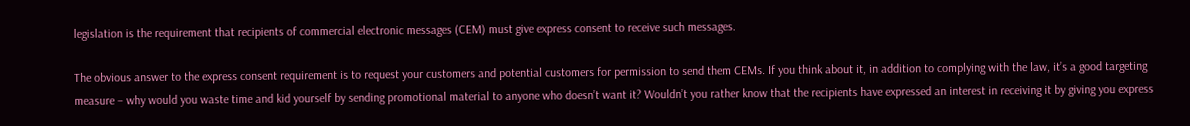legislation is the requirement that recipients of commercial electronic messages (CEM) must give express consent to receive such messages.

The obvious answer to the express consent requirement is to request your customers and potential customers for permission to send them CEMs. If you think about it, in addition to complying with the law, it’s a good targeting measure – why would you waste time and kid yourself by sending promotional material to anyone who doesn’t want it? Wouldn’t you rather know that the recipients have expressed an interest in receiving it by giving you express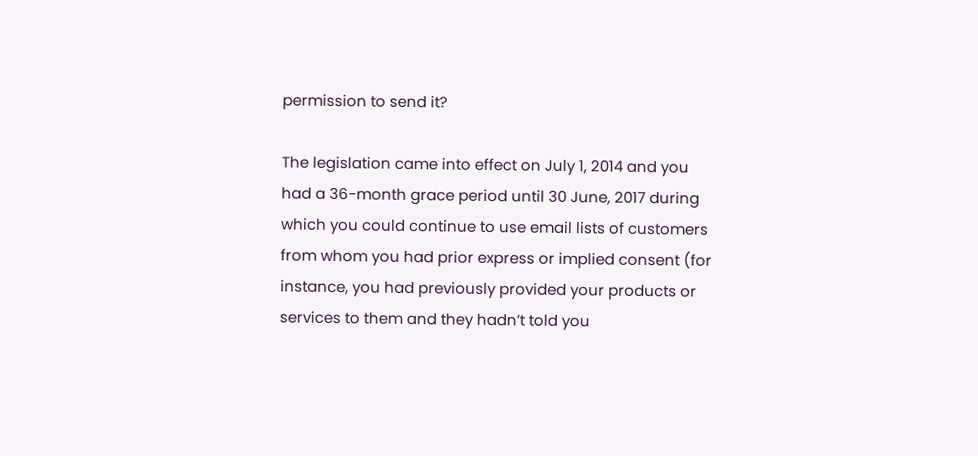permission to send it?

The legislation came into effect on July 1, 2014 and you had a 36-month grace period until 30 June, 2017 during which you could continue to use email lists of customers from whom you had prior express or implied consent (for instance, you had previously provided your products or services to them and they hadn’t told you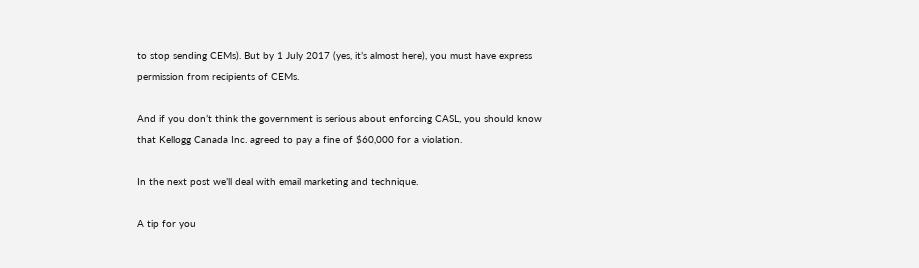to stop sending CEMs). But by 1 July 2017 (yes, it’s almost here), you must have express permission from recipients of CEMs.

And if you don’t think the government is serious about enforcing CASL, you should know that Kellogg Canada Inc. agreed to pay a fine of $60,000 for a violation.

In the next post we’ll deal with email marketing and technique.

A tip for you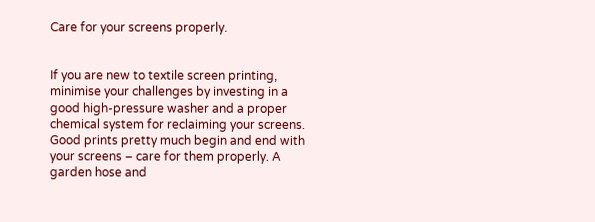Care for your screens properly.


If you are new to textile screen printing, minimise your challenges by investing in a good high-pressure washer and a proper chemical system for reclaiming your screens. Good prints pretty much begin and end with your screens – care for them properly. A garden hose and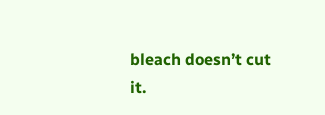bleach doesn’t cut it.